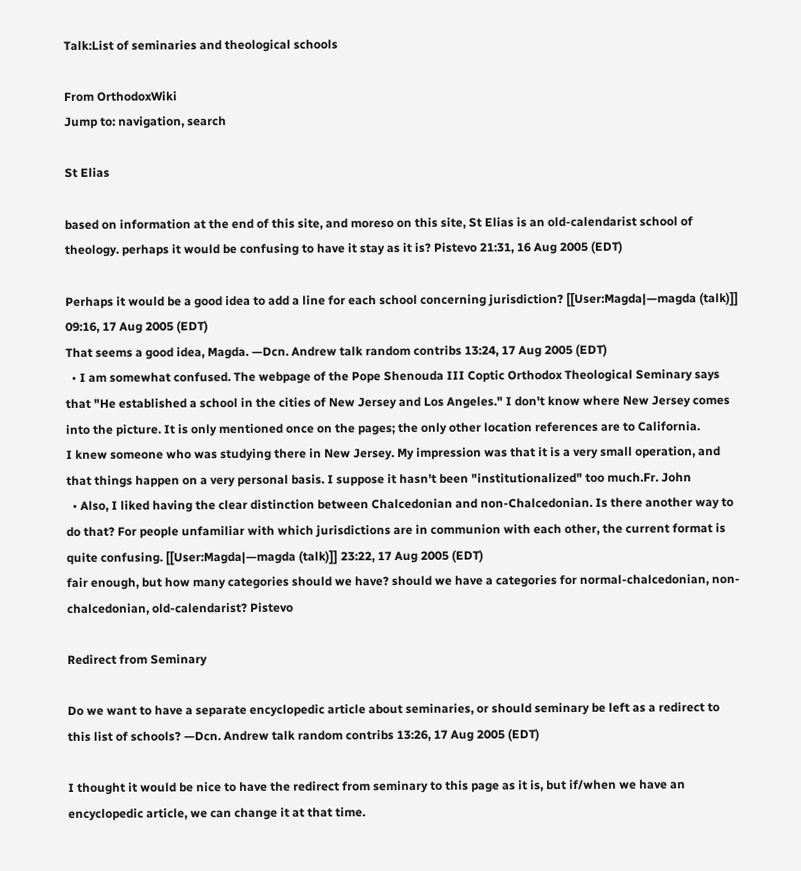Talk:List of seminaries and theological schools

From OrthodoxWiki
Jump to: navigation, search

St Elias

based on information at the end of this site, and moreso on this site, St Elias is an old-calendarist school of theology. perhaps it would be confusing to have it stay as it is? Pistevo 21:31, 16 Aug 2005 (EDT)

Perhaps it would be a good idea to add a line for each school concerning jurisdiction? [[User:Magda|—magda (talk)]] 09:16, 17 Aug 2005 (EDT)
That seems a good idea, Magda. —Dcn. Andrew talk random contribs 13:24, 17 Aug 2005 (EDT)
  • I am somewhat confused. The webpage of the Pope Shenouda III Coptic Orthodox Theological Seminary says that "He established a school in the cities of New Jersey and Los Angeles." I don't know where New Jersey comes into the picture. It is only mentioned once on the pages; the only other location references are to California.
I knew someone who was studying there in New Jersey. My impression was that it is a very small operation, and that things happen on a very personal basis. I suppose it hasn't been "institutionalized" too much.Fr. John
  • Also, I liked having the clear distinction between Chalcedonian and non-Chalcedonian. Is there another way to do that? For people unfamiliar with which jurisdictions are in communion with each other, the current format is quite confusing. [[User:Magda|—magda (talk)]] 23:22, 17 Aug 2005 (EDT)
fair enough, but how many categories should we have? should we have a categories for normal-chalcedonian, non-chalcedonian, old-calendarist? Pistevo

Redirect from Seminary

Do we want to have a separate encyclopedic article about seminaries, or should seminary be left as a redirect to this list of schools? —Dcn. Andrew talk random contribs 13:26, 17 Aug 2005 (EDT)

I thought it would be nice to have the redirect from seminary to this page as it is, but if/when we have an encyclopedic article, we can change it at that time.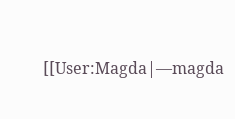[[User:Magda|—magda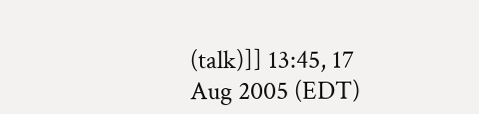(talk)]] 13:45, 17 Aug 2005 (EDT)